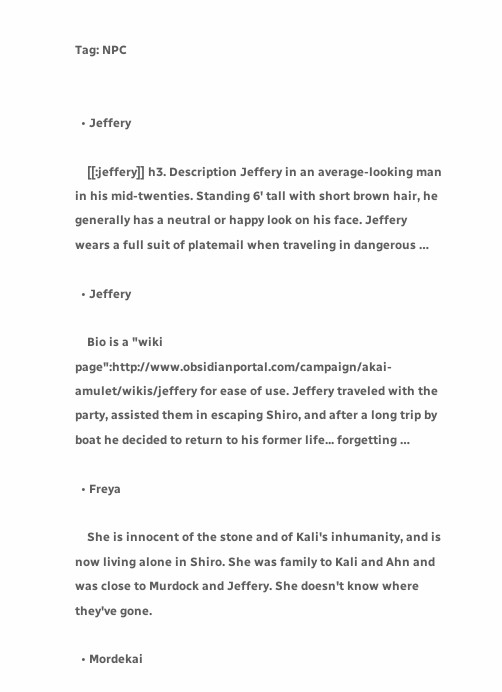Tag: NPC


  • Jeffery

    [[:jeffery]] h3. Description Jeffery in an average-looking man in his mid-twenties. Standing 6' tall with short brown hair, he generally has a neutral or happy look on his face. Jeffery wears a full suit of platemail when traveling in dangerous …

  • Jeffery

    Bio is a "wiki page":http://www.obsidianportal.com/campaign/akai-amulet/wikis/jeffery for ease of use. Jeffery traveled with the party, assisted them in escaping Shiro, and after a long trip by boat he decided to return to his former life... forgetting …

  • Freya

    She is innocent of the stone and of Kali's inhumanity, and is now living alone in Shiro. She was family to Kali and Ahn and was close to Murdock and Jeffery. She doesn't know where they've gone.

  • Mordekai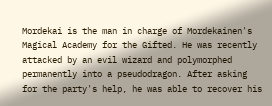Mordekai is the man in charge of Mordekainen's Magical Academy for the Gifted. He was recently attacked by an evil wizard and polymorphed permanently into a pseudodragon. After asking for the party's help, he was able to recover his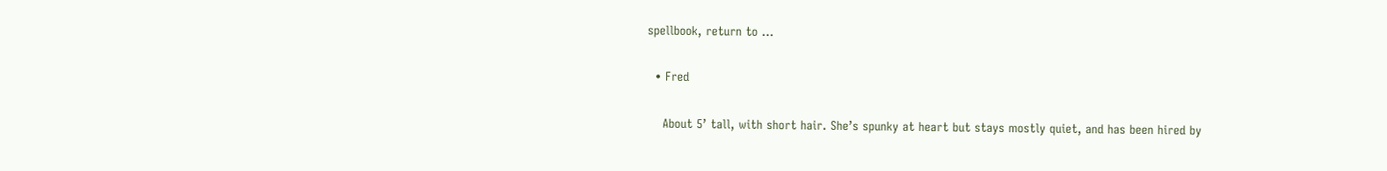spellbook, return to …

  • Fred

    About 5’ tall, with short hair. She’s spunky at heart but stays mostly quiet, and has been hired by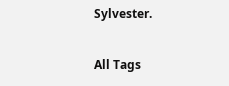Sylvester.

All Tags